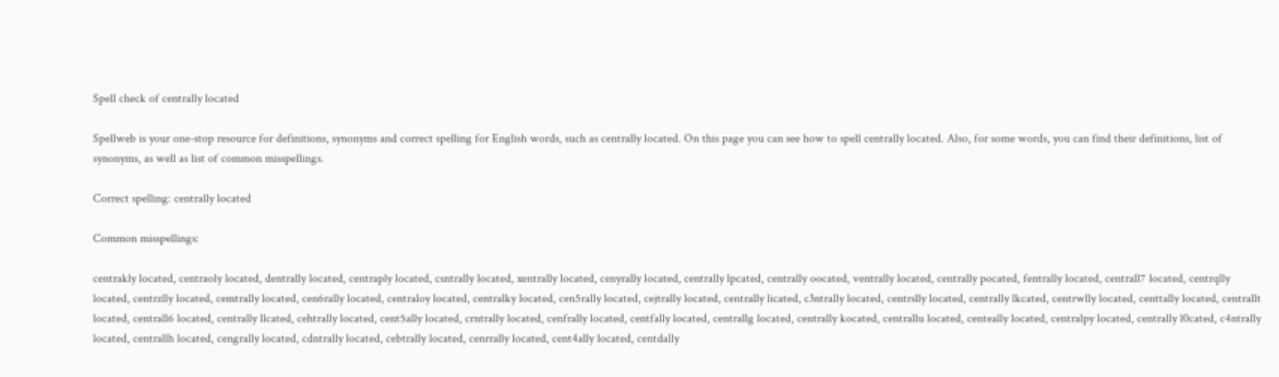Spell check of centrally located

Spellweb is your one-stop resource for definitions, synonyms and correct spelling for English words, such as centrally located. On this page you can see how to spell centrally located. Also, for some words, you can find their definitions, list of synonyms, as well as list of common misspellings.

Correct spelling: centrally located

Common misspellings:

centrakly located, centraoly located, dentrally located, centraply located, csntrally located, xentrally located, cenyrally located, centrally lpcated, centrally oocated, ventrally located, centrally pocated, fentrally located, centrall7 located, centrqlly located, centrzlly located, cemtrally located, cen6rally located, centraloy located, centralky located, cen5rally located, cejtrally located, centrally licated, c3ntrally located, centrslly located, centrally lkcated, centrwlly located, centtally located, centrallt located, centrall6 located, centrally llcated, cehtrally located, cent5ally located, crntrally located, cenfrally located, centfally located, centrallg located, centrally kocated, centrallu located, centeally located, centralpy located, centrally l0cated, c4ntrally located, centrallh located, cengrally located, cdntrally located, cebtrally located, cenrrally located, cent4ally located, centdally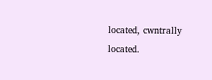located, cwntrally located.